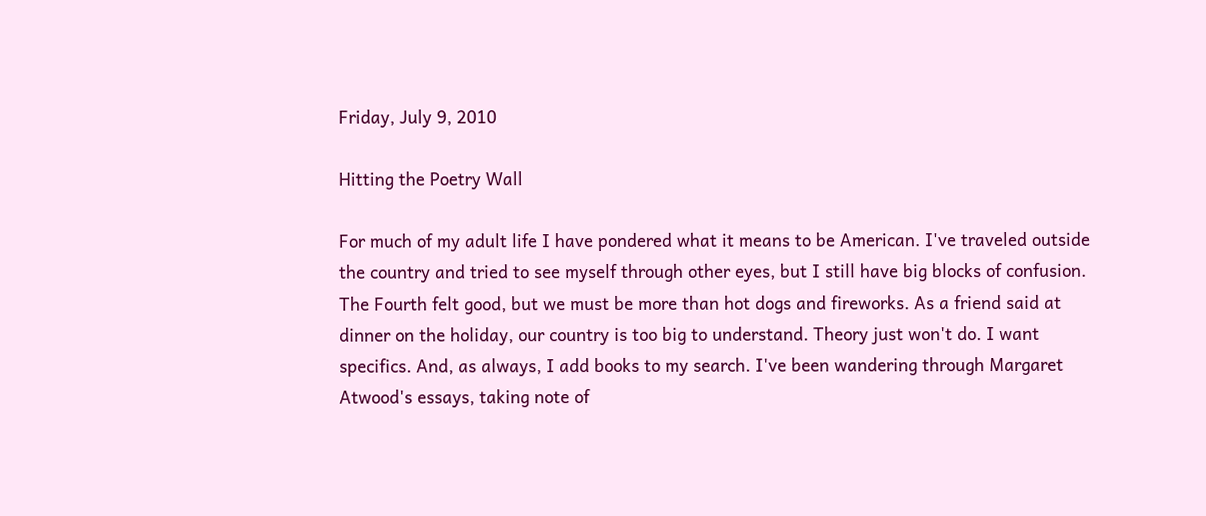Friday, July 9, 2010

Hitting the Poetry Wall

For much of my adult life I have pondered what it means to be American. I've traveled outside the country and tried to see myself through other eyes, but I still have big blocks of confusion. The Fourth felt good, but we must be more than hot dogs and fireworks. As a friend said at dinner on the holiday, our country is too big to understand. Theory just won't do. I want specifics. And, as always, I add books to my search. I've been wandering through Margaret Atwood's essays, taking note of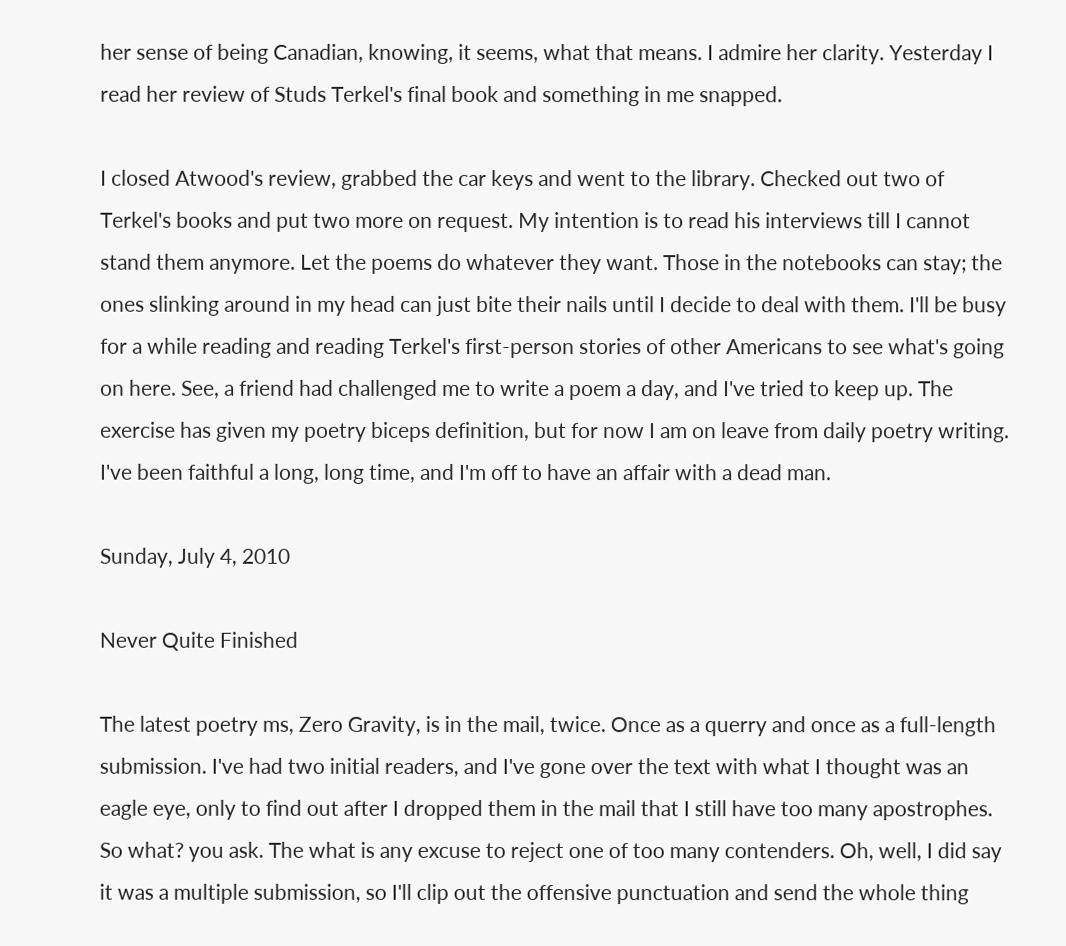her sense of being Canadian, knowing, it seems, what that means. I admire her clarity. Yesterday I read her review of Studs Terkel's final book and something in me snapped.

I closed Atwood's review, grabbed the car keys and went to the library. Checked out two of Terkel's books and put two more on request. My intention is to read his interviews till I cannot stand them anymore. Let the poems do whatever they want. Those in the notebooks can stay; the ones slinking around in my head can just bite their nails until I decide to deal with them. I'll be busy for a while reading and reading Terkel's first-person stories of other Americans to see what's going on here. See, a friend had challenged me to write a poem a day, and I've tried to keep up. The exercise has given my poetry biceps definition, but for now I am on leave from daily poetry writing. I've been faithful a long, long time, and I'm off to have an affair with a dead man.

Sunday, July 4, 2010

Never Quite Finished

The latest poetry ms, Zero Gravity, is in the mail, twice. Once as a querry and once as a full-length submission. I've had two initial readers, and I've gone over the text with what I thought was an eagle eye, only to find out after I dropped them in the mail that I still have too many apostrophes. So what? you ask. The what is any excuse to reject one of too many contenders. Oh, well, I did say it was a multiple submission, so I'll clip out the offensive punctuation and send the whole thing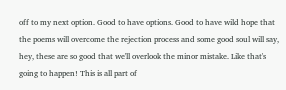off to my next option. Good to have options. Good to have wild hope that the poems will overcome the rejection process and some good soul will say, hey, these are so good that we'll overlook the minor mistake. Like that's going to happen! This is all part of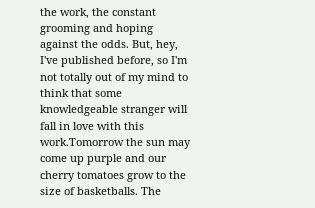the work, the constant grooming and hoping against the odds. But, hey, I've published before, so I'm not totally out of my mind to think that some knowledgeable stranger will fall in love with this work.Tomorrow the sun may come up purple and our cherry tomatoes grow to the size of basketballs. The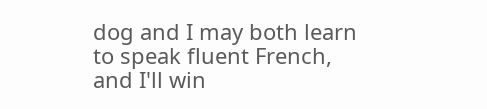dog and I may both learn to speak fluent French, and I'll win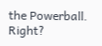the Powerball. Right?